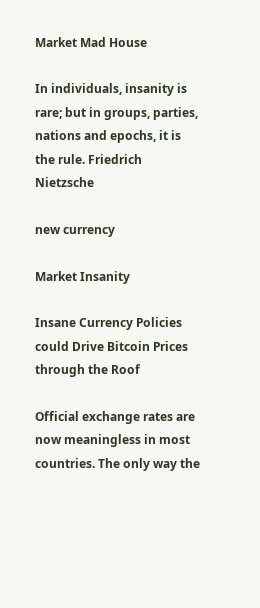Market Mad House

In individuals, insanity is rare; but in groups, parties, nations and epochs, it is the rule. Friedrich Nietzsche

new currency

Market Insanity

Insane Currency Policies could Drive Bitcoin Prices through the Roof

Official exchange rates are now meaningless in most countries. The only way the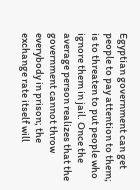Egyptian government can get people to pay attention to them; is to threaten to put people who ignore them in jail. Once the average person realizes that the government cannot throw everybody in prison; the exchange rate itself will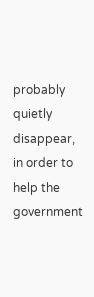probably quietly disappear, in order to help the government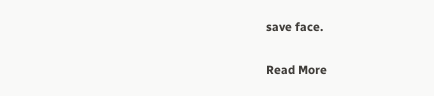save face.

Read More